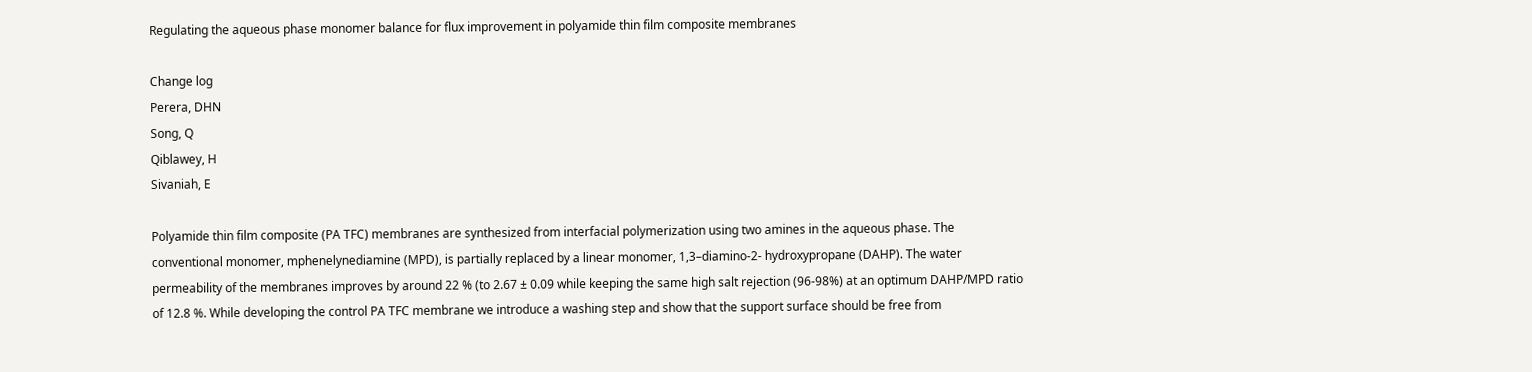Regulating the aqueous phase monomer balance for flux improvement in polyamide thin film composite membranes

Change log
Perera, DHN
Song, Q
Qiblawey, H
Sivaniah, E

Polyamide thin film composite (PA TFC) membranes are synthesized from interfacial polymerization using two amines in the aqueous phase. The conventional monomer, mphenelynediamine (MPD), is partially replaced by a linear monomer, 1,3–diamino-2- hydroxypropane (DAHP). The water permeability of the membranes improves by around 22 % (to 2.67 ± 0.09 while keeping the same high salt rejection (96-98%) at an optimum DAHP/MPD ratio of 12.8 %. While developing the control PA TFC membrane we introduce a washing step and show that the support surface should be free from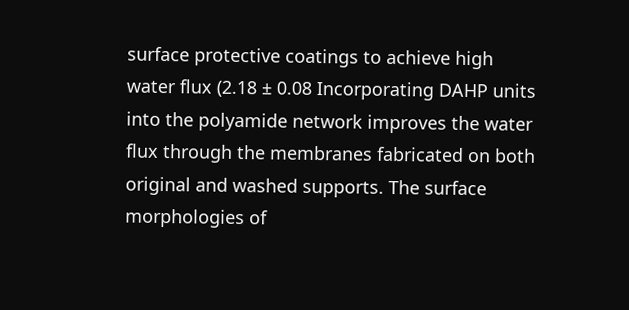surface protective coatings to achieve high water flux (2.18 ± 0.08 Incorporating DAHP units into the polyamide network improves the water flux through the membranes fabricated on both original and washed supports. The surface morphologies of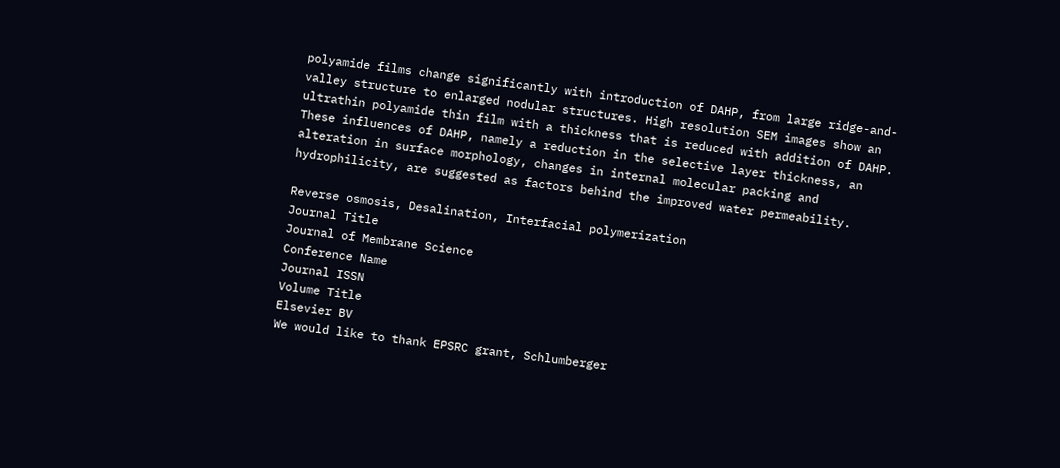polyamide films change significantly with introduction of DAHP, from large ridge-and-valley structure to enlarged nodular structures. High resolution SEM images show an ultrathin polyamide thin film with a thickness that is reduced with addition of DAHP. These influences of DAHP, namely a reduction in the selective layer thickness, an alteration in surface morphology, changes in internal molecular packing and hydrophilicity, are suggested as factors behind the improved water permeability.

Reverse osmosis, Desalination, Interfacial polymerization
Journal Title
Journal of Membrane Science
Conference Name
Journal ISSN
Volume Title
Elsevier BV
We would like to thank EPSRC grant, Schlumberger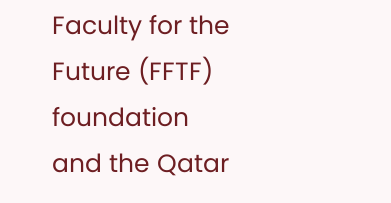Faculty for the Future (FFTF) foundation and the Qatar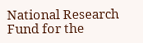National Research Fund for the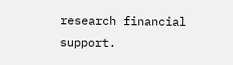research financial support.